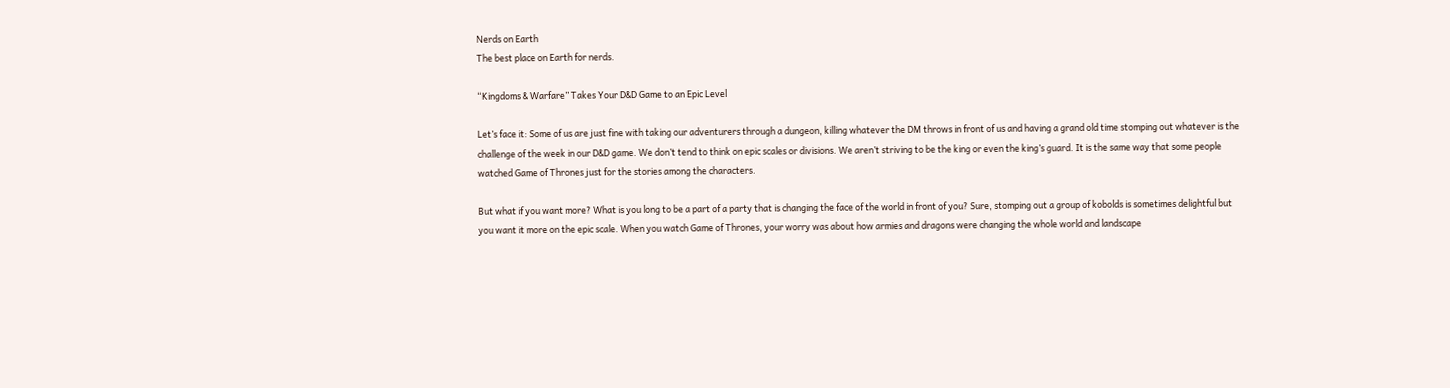Nerds on Earth
The best place on Earth for nerds.

“Kingdoms & Warfare” Takes Your D&D Game to an Epic Level

Let’s face it: Some of us are just fine with taking our adventurers through a dungeon, killing whatever the DM throws in front of us and having a grand old time stomping out whatever is the challenge of the week in our D&D game. We don’t tend to think on epic scales or divisions. We aren’t striving to be the king or even the king’s guard. It is the same way that some people watched Game of Thrones just for the stories among the characters.

But what if you want more? What is you long to be a part of a party that is changing the face of the world in front of you? Sure, stomping out a group of kobolds is sometimes delightful but you want it more on the epic scale. When you watch Game of Thrones, your worry was about how armies and dragons were changing the whole world and landscape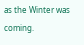as the Winter was coming.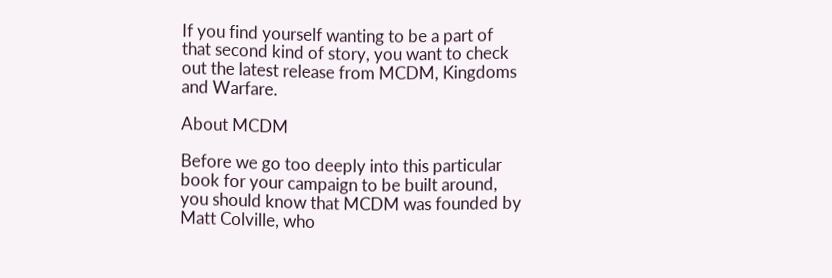If you find yourself wanting to be a part of that second kind of story, you want to check out the latest release from MCDM, Kingdoms and Warfare.

About MCDM

Before we go too deeply into this particular book for your campaign to be built around, you should know that MCDM was founded by Matt Colville, who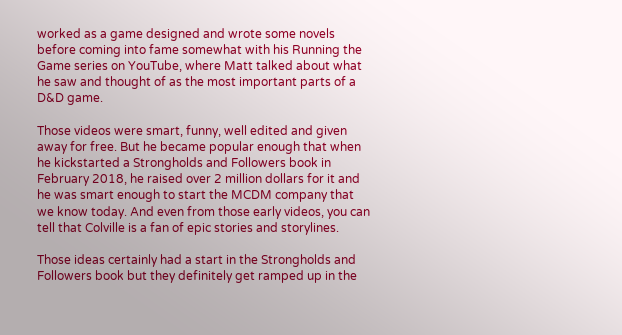worked as a game designed and wrote some novels before coming into fame somewhat with his Running the Game series on YouTube, where Matt talked about what he saw and thought of as the most important parts of a D&D game.

Those videos were smart, funny, well edited and given away for free. But he became popular enough that when he kickstarted a Strongholds and Followers book in February 2018, he raised over 2 million dollars for it and he was smart enough to start the MCDM company that we know today. And even from those early videos, you can tell that Colville is a fan of epic stories and storylines.

Those ideas certainly had a start in the Strongholds and Followers book but they definitely get ramped up in the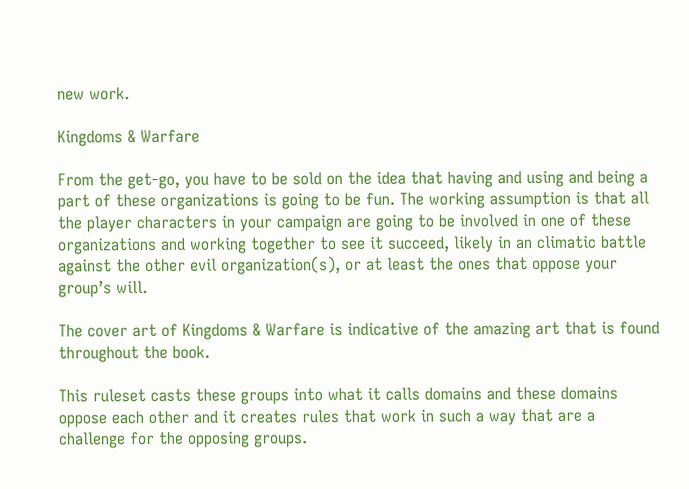new work.

Kingdoms & Warfare

From the get-go, you have to be sold on the idea that having and using and being a part of these organizations is going to be fun. The working assumption is that all the player characters in your campaign are going to be involved in one of these organizations and working together to see it succeed, likely in an climatic battle against the other evil organization(s), or at least the ones that oppose your group’s will.

The cover art of Kingdoms & Warfare is indicative of the amazing art that is found throughout the book.

This ruleset casts these groups into what it calls domains and these domains oppose each other and it creates rules that work in such a way that are a challenge for the opposing groups.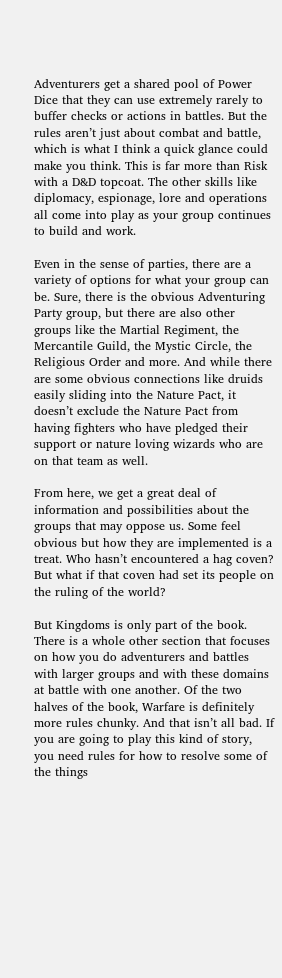Adventurers get a shared pool of Power Dice that they can use extremely rarely to buffer checks or actions in battles. But the rules aren’t just about combat and battle, which is what I think a quick glance could make you think. This is far more than Risk with a D&D topcoat. The other skills like diplomacy, espionage, lore and operations all come into play as your group continues to build and work.

Even in the sense of parties, there are a variety of options for what your group can be. Sure, there is the obvious Adventuring Party group, but there are also other groups like the Martial Regiment, the Mercantile Guild, the Mystic Circle, the Religious Order and more. And while there are some obvious connections like druids easily sliding into the Nature Pact, it doesn’t exclude the Nature Pact from having fighters who have pledged their support or nature loving wizards who are on that team as well.

From here, we get a great deal of information and possibilities about the groups that may oppose us. Some feel obvious but how they are implemented is a treat. Who hasn’t encountered a hag coven? But what if that coven had set its people on the ruling of the world?

But Kingdoms is only part of the book. There is a whole other section that focuses on how you do adventurers and battles with larger groups and with these domains at battle with one another. Of the two halves of the book, Warfare is definitely more rules chunky. And that isn’t all bad. If you are going to play this kind of story, you need rules for how to resolve some of the things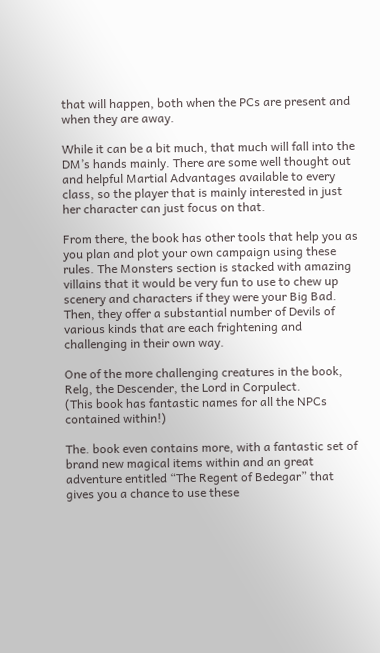that will happen, both when the PCs are present and when they are away.

While it can be a bit much, that much will fall into the DM’s hands mainly. There are some well thought out and helpful Martial Advantages available to every class, so the player that is mainly interested in just her character can just focus on that.

From there, the book has other tools that help you as you plan and plot your own campaign using these rules. The Monsters section is stacked with amazing villains that it would be very fun to use to chew up scenery and characters if they were your Big Bad. Then, they offer a substantial number of Devils of various kinds that are each frightening and challenging in their own way.

One of the more challenging creatures in the book, Relg, the Descender, the Lord in Corpulect.
(This book has fantastic names for all the NPCs contained within!)

The. book even contains more, with a fantastic set of brand new magical items within and an great adventure entitled “The Regent of Bedegar” that gives you a chance to use these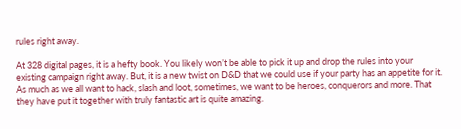rules right away.

At 328 digital pages, it is a hefty book. You likely won’t be able to pick it up and drop the rules into your existing campaign right away. But, it is a new twist on D&D that we could use if your party has an appetite for it. As much as we all want to hack, slash and loot, sometimes, we want to be heroes, conquerors and more. That they have put it together with truly fantastic art is quite amazing.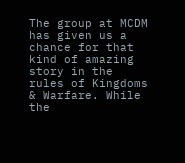The group at MCDM has given us a chance for that kind of amazing story in the rules of Kingdoms & Warfare. While the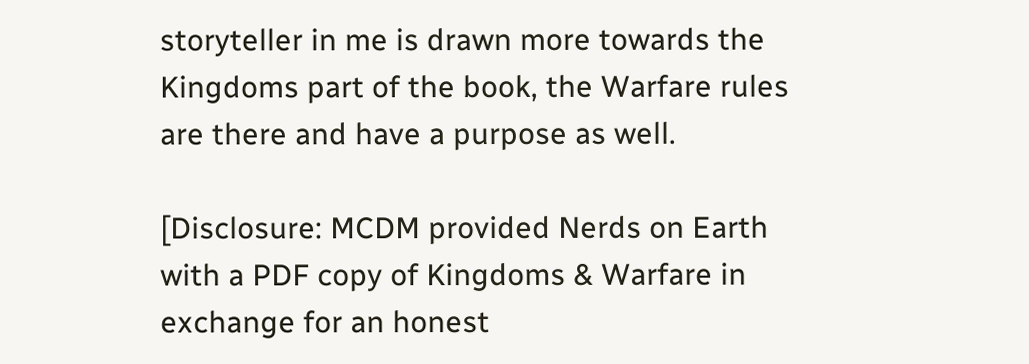storyteller in me is drawn more towards the Kingdoms part of the book, the Warfare rules are there and have a purpose as well.

[Disclosure: MCDM provided Nerds on Earth with a PDF copy of Kingdoms & Warfare in exchange for an honest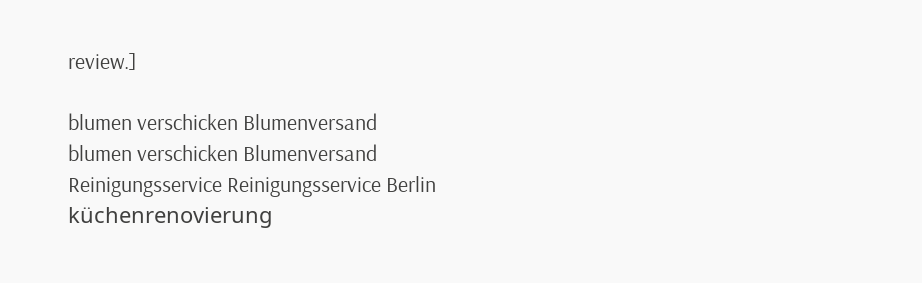review.]

blumen verschicken Blumenversand
blumen verschicken Blumenversand
Reinigungsservice Reinigungsservice Berlin
küchenrenovierung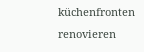küchenfronten renovieren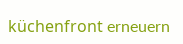küchenfront erneuern